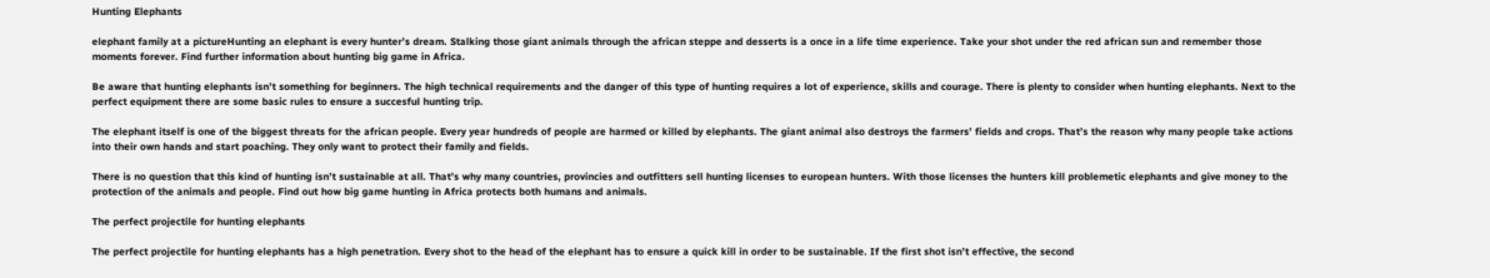Hunting Elephants

elephant family at a pictureHunting an elephant is every hunter’s dream. Stalking those giant animals through the african steppe and desserts is a once in a life time experience. Take your shot under the red african sun and remember those moments forever. Find further information about hunting big game in Africa.

Be aware that hunting elephants isn’t something for beginners. The high technical requirements and the danger of this type of hunting requires a lot of experience, skills and courage. There is plenty to consider when hunting elephants. Next to the perfect equipment there are some basic rules to ensure a succesful hunting trip.

The elephant itself is one of the biggest threats for the african people. Every year hundreds of people are harmed or killed by elephants. The giant animal also destroys the farmers’ fields and crops. That’s the reason why many people take actions into their own hands and start poaching. They only want to protect their family and fields.

There is no question that this kind of hunting isn’t sustainable at all. That’s why many countries, provincies and outfitters sell hunting licenses to european hunters. With those licenses the hunters kill problemetic elephants and give money to the protection of the animals and people. Find out how big game hunting in Africa protects both humans and animals.

The perfect projectile for hunting elephants

The perfect projectile for hunting elephants has a high penetration. Every shot to the head of the elephant has to ensure a quick kill in order to be sustainable. If the first shot isn’t effective, the second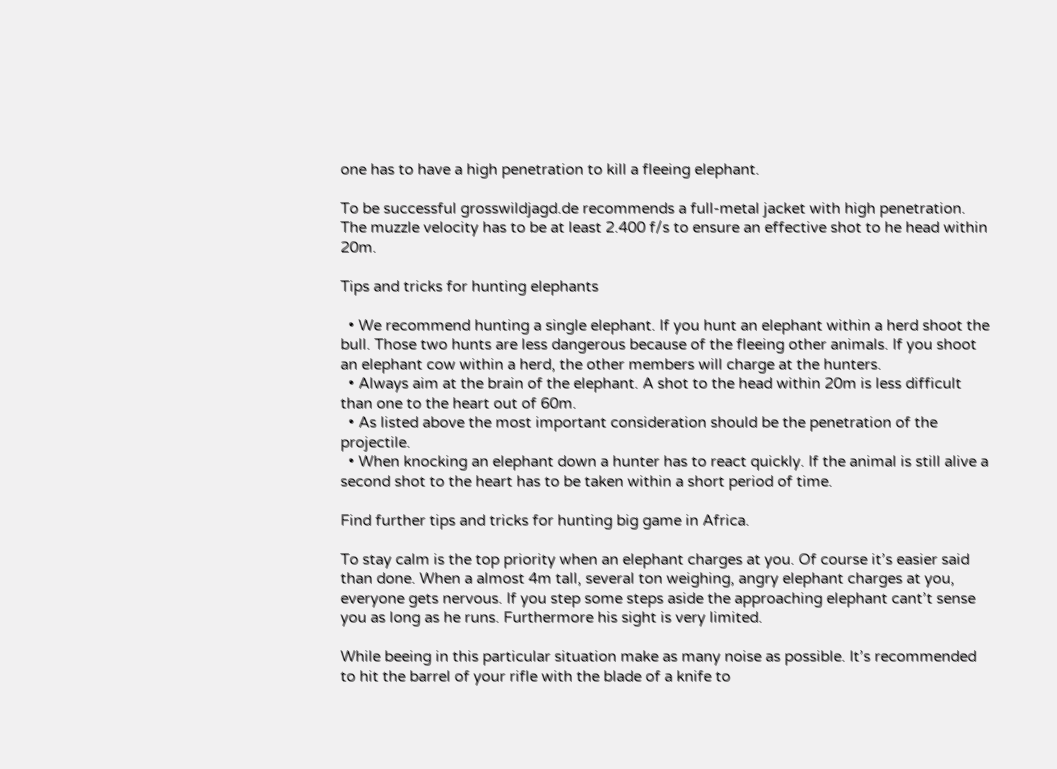one has to have a high penetration to kill a fleeing elephant.

To be successful grosswildjagd.de recommends a full-metal jacket with high penetration. The muzzle velocity has to be at least 2.400 f/s to ensure an effective shot to he head within 20m.

Tips and tricks for hunting elephants

  • We recommend hunting a single elephant. If you hunt an elephant within a herd shoot the bull. Those two hunts are less dangerous because of the fleeing other animals. If you shoot an elephant cow within a herd, the other members will charge at the hunters.
  • Always aim at the brain of the elephant. A shot to the head within 20m is less difficult than one to the heart out of 60m.
  • As listed above the most important consideration should be the penetration of the projectile.
  • When knocking an elephant down a hunter has to react quickly. If the animal is still alive a second shot to the heart has to be taken within a short period of time.

Find further tips and tricks for hunting big game in Africa.

To stay calm is the top priority when an elephant charges at you. Of course it’s easier said than done. When a almost 4m tall, several ton weighing, angry elephant charges at you, everyone gets nervous. If you step some steps aside the approaching elephant cant’t sense you as long as he runs. Furthermore his sight is very limited.

While beeing in this particular situation make as many noise as possible. It’s recommended to hit the barrel of your rifle with the blade of a knife to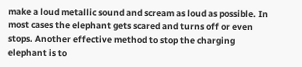make a loud metallic sound and scream as loud as possible. In most cases the elephant gets scared and turns off or even stops. Another effective method to stop the charging elephant is to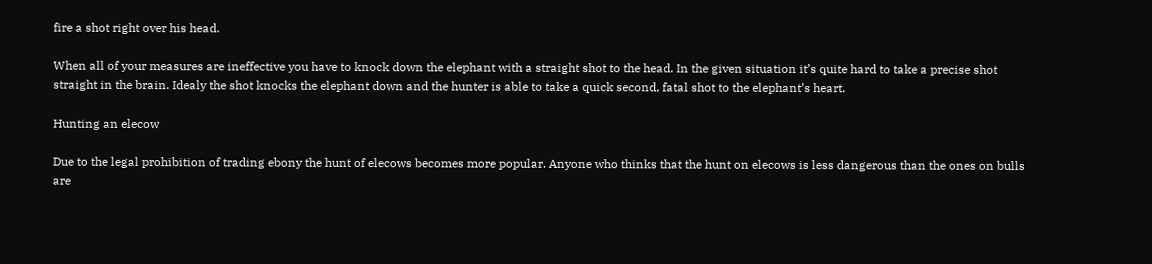fire a shot right over his head.

When all of your measures are ineffective you have to knock down the elephant with a straight shot to the head. In the given situation it’s quite hard to take a precise shot straight in the brain. Idealy the shot knocks the elephant down and the hunter is able to take a quick second, fatal shot to the elephant’s heart.

Hunting an elecow

Due to the legal prohibition of trading ebony the hunt of elecows becomes more popular. Anyone who thinks that the hunt on elecows is less dangerous than the ones on bulls are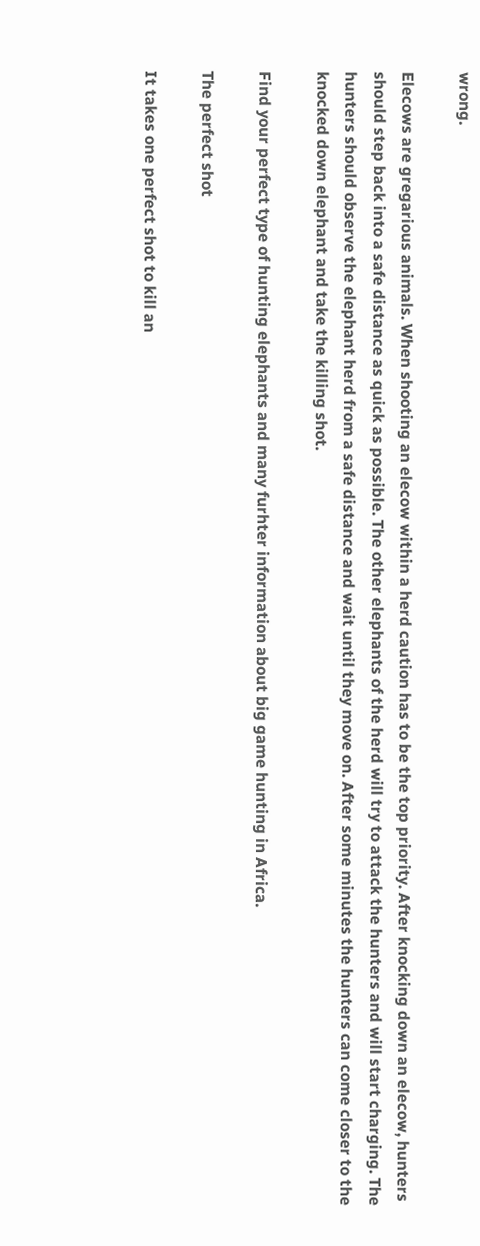wrong.

Elecows are gregarious animals. When shooting an elecow within a herd caution has to be the top priority. After knocking down an elecow, hunters should step back into a safe distance as quick as possible. The other elephants of the herd will try to attack the hunters and will start charging. The hunters should observe the elephant herd from a safe distance and wait until they move on. After some minutes the hunters can come closer to the knocked down elephant and take the killing shot.

Find your perfect type of hunting elephants and many furhter information about big game hunting in Africa.

The perfect shot

It takes one perfect shot to kill an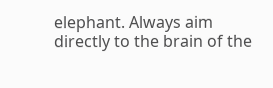elephant. Always aim directly to the brain of the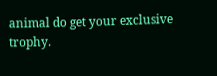animal do get your exclusive trophy.